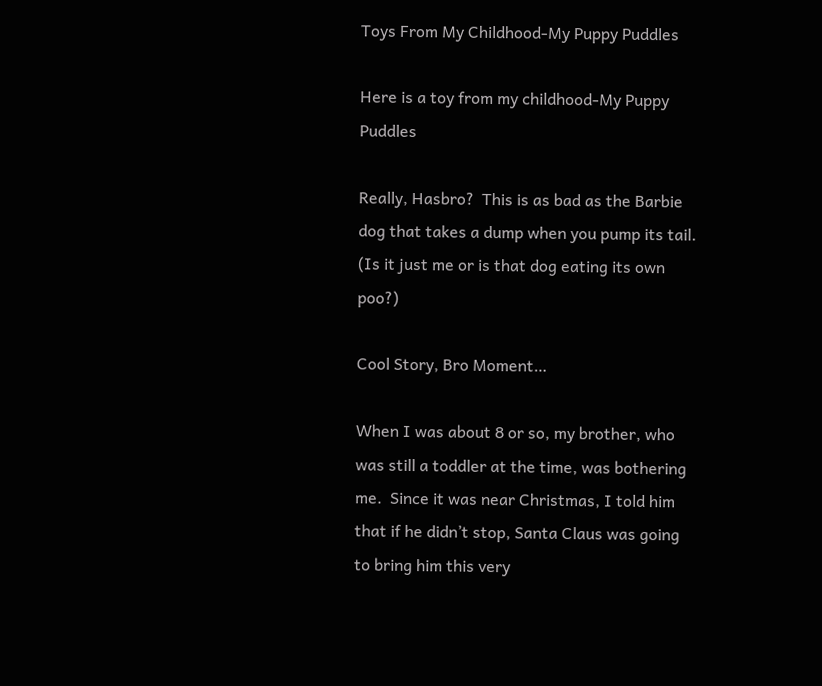Toys From My Childhood-My Puppy Puddles

Here is a toy from my childhood-My Puppy Puddles

Really, Hasbro?  This is as bad as the Barbie dog that takes a dump when you pump its tail.  (Is it just me or is that dog eating its own poo?)

Cool Story, Bro Moment…

When I was about 8 or so, my brother, who was still a toddler at the time, was bothering me.  Since it was near Christmas, I told him that if he didn’t stop, Santa Claus was going to bring him this very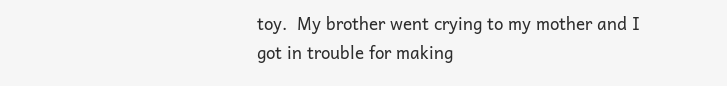toy.  My brother went crying to my mother and I got in trouble for making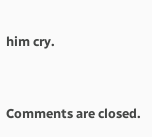him cry.


Comments are closed.